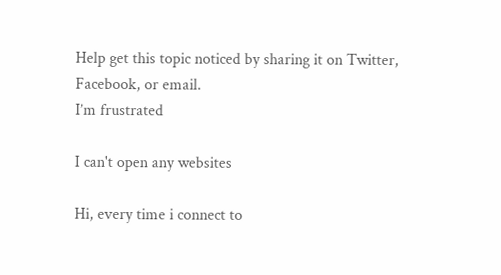Help get this topic noticed by sharing it on Twitter, Facebook, or email.
I’m frustrated

I can't open any websites

Hi, every time i connect to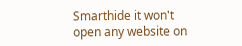Smarthide it won't open any website on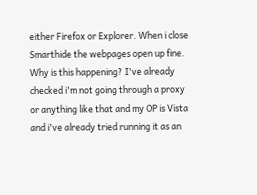either Firefox or Explorer. When i close Smarthide the webpages open up fine. Why is this happening? I've already checked i'm not going through a proxy or anything like that and my OP is Vista and i've already tried running it as an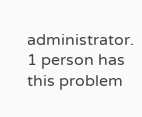administrator.
1 person has
this problem